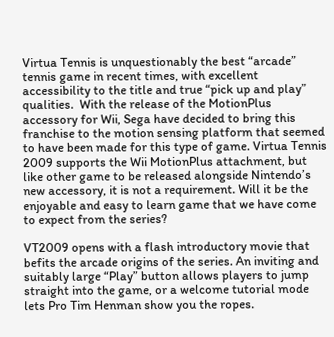Virtua Tennis is unquestionably the best “arcade” tennis game in recent times, with excellent accessibility to the title and true “pick up and play” qualities.  With the release of the MotionPlus accessory for Wii, Sega have decided to bring this franchise to the motion sensing platform that seemed to have been made for this type of game. Virtua Tennis 2009 supports the Wii MotionPlus attachment, but like other game to be released alongside Nintendo’s new accessory, it is not a requirement. Will it be the enjoyable and easy to learn game that we have come to expect from the series?

VT2009 opens with a flash introductory movie that befits the arcade origins of the series. An inviting and suitably large “Play” button allows players to jump straight into the game, or a welcome tutorial mode lets Pro Tim Henman show you the ropes.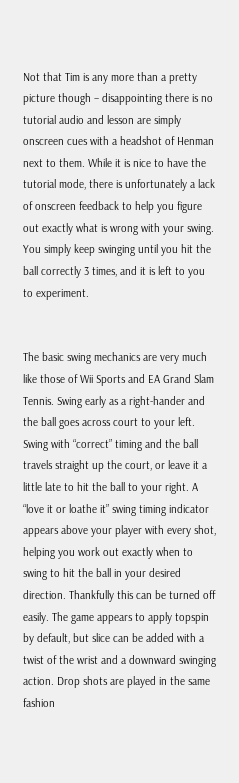Not that Tim is any more than a pretty picture though – disappointing there is no tutorial audio and lesson are simply onscreen cues with a headshot of Henman next to them. While it is nice to have the tutorial mode, there is unfortunately a lack of onscreen feedback to help you figure out exactly what is wrong with your swing. You simply keep swinging until you hit the ball correctly 3 times, and it is left to you to experiment.


The basic swing mechanics are very much like those of Wii Sports and EA Grand Slam Tennis. Swing early as a right-hander and the ball goes across court to your left. Swing with “correct” timing and the ball travels straight up the court, or leave it a little late to hit the ball to your right. A “love it or loathe it” swing timing indicator appears above your player with every shot, helping you work out exactly when to swing to hit the ball in your desired direction. Thankfully this can be turned off easily. The game appears to apply topspin by default, but slice can be added with a twist of the wrist and a downward swinging action. Drop shots are played in the same fashion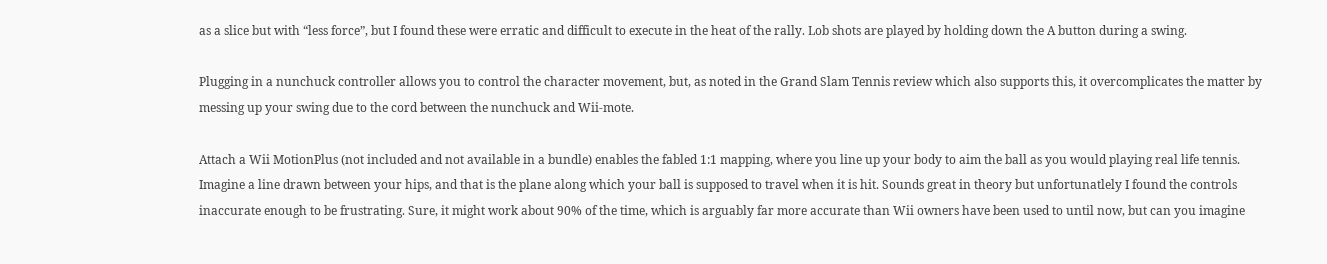as a slice but with “less force”, but I found these were erratic and difficult to execute in the heat of the rally. Lob shots are played by holding down the A button during a swing.

Plugging in a nunchuck controller allows you to control the character movement, but, as noted in the Grand Slam Tennis review which also supports this, it overcomplicates the matter by messing up your swing due to the cord between the nunchuck and Wii-mote.

Attach a Wii MotionPlus (not included and not available in a bundle) enables the fabled 1:1 mapping, where you line up your body to aim the ball as you would playing real life tennis. Imagine a line drawn between your hips, and that is the plane along which your ball is supposed to travel when it is hit. Sounds great in theory but unfortunatlely I found the controls inaccurate enough to be frustrating. Sure, it might work about 90% of the time, which is arguably far more accurate than Wii owners have been used to until now, but can you imagine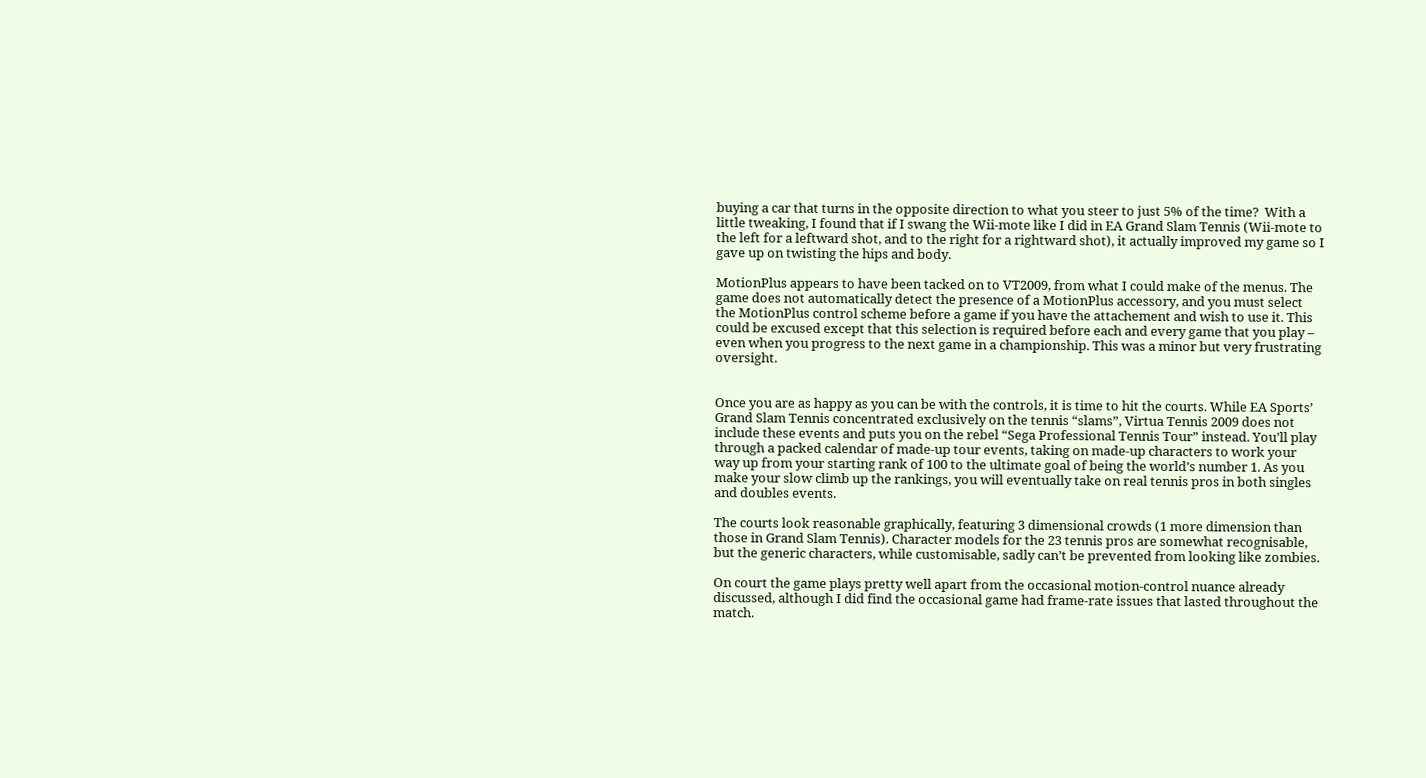buying a car that turns in the opposite direction to what you steer to just 5% of the time?  With a little tweaking, I found that if I swang the Wii-mote like I did in EA Grand Slam Tennis (Wii-mote to the left for a leftward shot, and to the right for a rightward shot), it actually improved my game so I gave up on twisting the hips and body.

MotionPlus appears to have been tacked on to VT2009, from what I could make of the menus. The game does not automatically detect the presence of a MotionPlus accessory, and you must select the MotionPlus control scheme before a game if you have the attachement and wish to use it. This could be excused except that this selection is required before each and every game that you play – even when you progress to the next game in a championship. This was a minor but very frustrating oversight.


Once you are as happy as you can be with the controls, it is time to hit the courts. While EA Sports’ Grand Slam Tennis concentrated exclusively on the tennis “slams”, Virtua Tennis 2009 does not include these events and puts you on the rebel “Sega Professional Tennis Tour” instead. You’ll play through a packed calendar of made-up tour events, taking on made-up characters to work your way up from your starting rank of 100 to the ultimate goal of being the world’s number 1. As you make your slow climb up the rankings, you will eventually take on real tennis pros in both singles and doubles events.

The courts look reasonable graphically, featuring 3 dimensional crowds (1 more dimension than those in Grand Slam Tennis). Character models for the 23 tennis pros are somewhat recognisable, but the generic characters, while customisable, sadly can’t be prevented from looking like zombies.

On court the game plays pretty well apart from the occasional motion-control nuance already discussed, although I did find the occasional game had frame-rate issues that lasted throughout the match.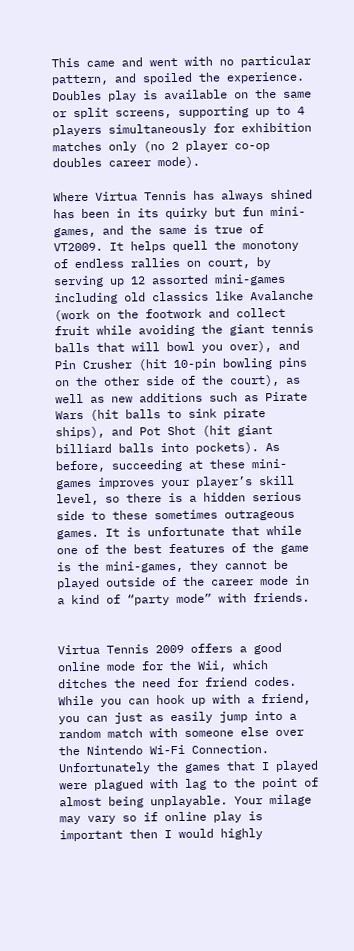This came and went with no particular pattern, and spoiled the experience. Doubles play is available on the same or split screens, supporting up to 4 players simultaneously for exhibition matches only (no 2 player co-op doubles career mode).

Where Virtua Tennis has always shined has been in its quirky but fun mini-games, and the same is true of VT2009. It helps quell the monotony of endless rallies on court, by serving up 12 assorted mini-games including old classics like Avalanche (work on the footwork and collect fruit while avoiding the giant tennis balls that will bowl you over), and Pin Crusher (hit 10-pin bowling pins on the other side of the court), as well as new additions such as Pirate Wars (hit balls to sink pirate ships), and Pot Shot (hit giant billiard balls into pockets). As before, succeeding at these mini-games improves your player’s skill level, so there is a hidden serious side to these sometimes outrageous games. It is unfortunate that while one of the best features of the game is the mini-games, they cannot be played outside of the career mode in a kind of “party mode” with friends.


Virtua Tennis 2009 offers a good online mode for the Wii, which ditches the need for friend codes. While you can hook up with a friend, you can just as easily jump into a random match with someone else over the Nintendo Wi-Fi Connection. Unfortunately the games that I played were plagued with lag to the point of almost being unplayable. Your milage may vary so if online play is important then I would highly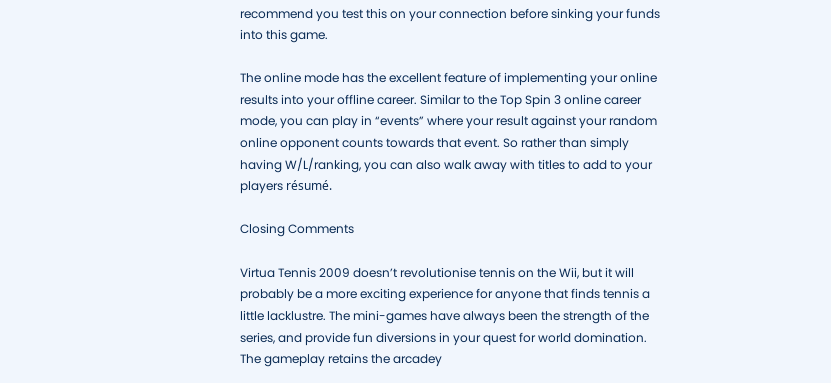recommend you test this on your connection before sinking your funds into this game.

The online mode has the excellent feature of implementing your online results into your offline career. Similar to the Top Spin 3 online career mode, you can play in “events” where your result against your random online opponent counts towards that event. So rather than simply having W/L/ranking, you can also walk away with titles to add to your players résumé.

Closing Comments

Virtua Tennis 2009 doesn’t revolutionise tennis on the Wii, but it will probably be a more exciting experience for anyone that finds tennis a little lacklustre. The mini-games have always been the strength of the series, and provide fun diversions in your quest for world domination. The gameplay retains the arcadey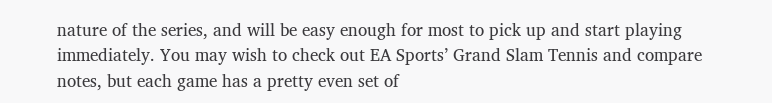nature of the series, and will be easy enough for most to pick up and start playing immediately. You may wish to check out EA Sports’ Grand Slam Tennis and compare notes, but each game has a pretty even set of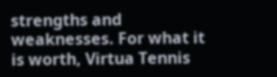strengths and weaknesses. For what it is worth, Virtua Tennis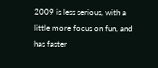2009 is less serious, with a little more focus on fun, and has faster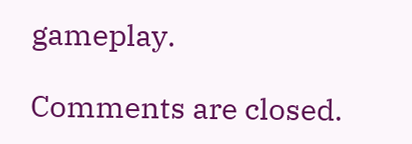gameplay.

Comments are closed.